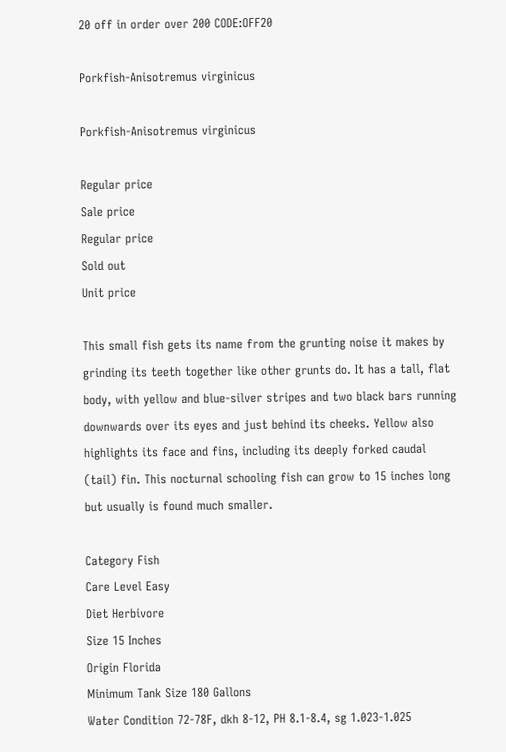20 off in order over 200 CODE:OFF20

Porkfish-Anisotremus virginicus

Porkfish-Anisotremus virginicus

Regular price
Sale price
Regular price
Sold out
Unit price

This small fish gets its name from the grunting noise it makes by grinding its teeth together like other grunts do. It has a tall, flat body, with yellow and blue-silver stripes and two black bars running downwards over its eyes and just behind its cheeks. Yellow also highlights its face and fins, including its deeply forked caudal (tail) fin. This nocturnal schooling fish can grow to 15 inches long but usually is found much smaller.

Category Fish
Care Level Easy
Diet Herbivore
Size 15 Inches
Origin Florida
Minimum Tank Size 180 Gallons
Water Condition 72-78F, dkh 8-12, PH 8.1-8.4, sg 1.023-1.025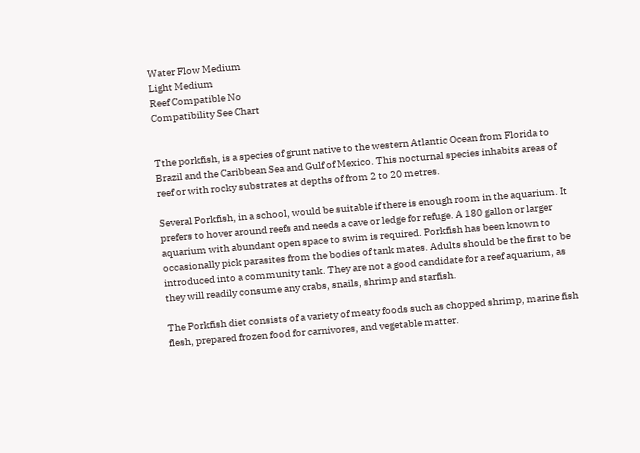Water Flow Medium
Light Medium
Reef Compatible No
Compatibility See Chart


Tthe porkfish, is a species of grunt native to the western Atlantic Ocean from Florida to Brazil and the Caribbean Sea and Gulf of Mexico. This nocturnal species inhabits areas of reef or with rocky substrates at depths of from 2 to 20 metres.

Several Porkfish, in a school, would be suitable if there is enough room in the aquarium. It prefers to hover around reefs and needs a cave or ledge for refuge. A 180 gallon or larger aquarium with abundant open space to swim is required. Porkfish has been known to occasionally pick parasites from the bodies of tank mates. Adults should be the first to be introduced into a community tank. They are not a good candidate for a reef aquarium, as they will readily consume any crabs, snails, shrimp and starfish.

The Porkfish diet consists of a variety of meaty foods such as chopped shrimp, marine fish flesh, prepared frozen food for carnivores, and vegetable matter.